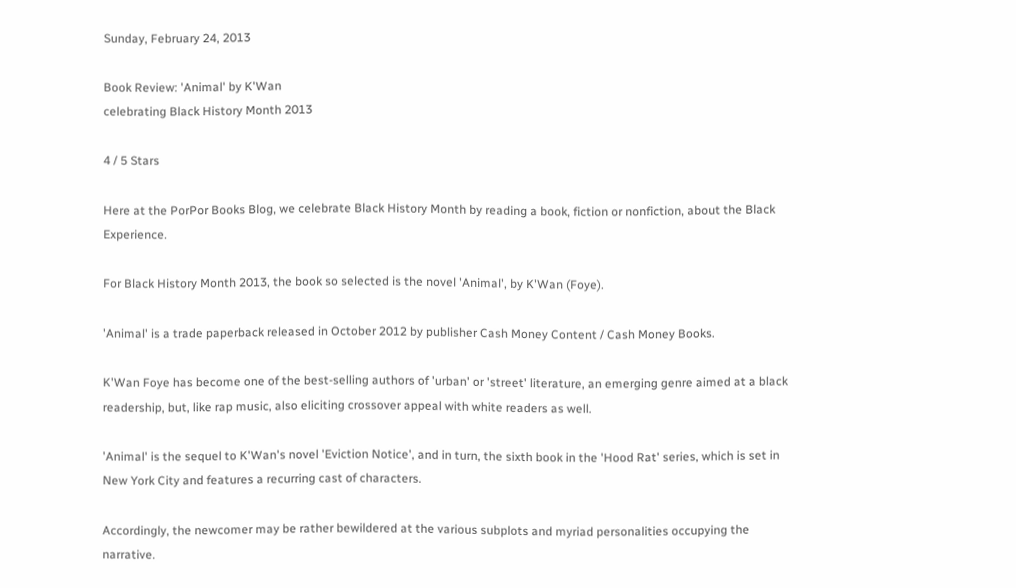Sunday, February 24, 2013

Book Review: 'Animal' by K'Wan
celebrating Black History Month 2013

4 / 5 Stars

Here at the PorPor Books Blog, we celebrate Black History Month by reading a book, fiction or nonfiction, about the Black Experience.

For Black History Month 2013, the book so selected is the novel 'Animal', by K'Wan (Foye).

'Animal' is a trade paperback released in October 2012 by publisher Cash Money Content / Cash Money Books.

K'Wan Foye has become one of the best-selling authors of 'urban' or 'street' literature, an emerging genre aimed at a black readership, but, like rap music, also eliciting crossover appeal with white readers as well.

'Animal' is the sequel to K'Wan's novel 'Eviction Notice', and in turn, the sixth book in the 'Hood Rat' series, which is set in New York City and features a recurring cast of characters.

Accordingly, the newcomer may be rather bewildered at the various subplots and myriad personalities occupying the narrative.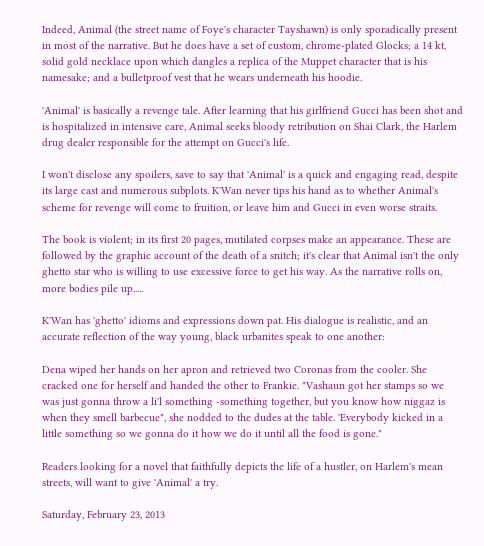Indeed, Animal (the street name of Foye's character Tayshawn) is only sporadically present in most of the narrative. But he does have a set of custom, chrome-plated Glocks; a 14 kt, solid gold necklace upon which dangles a replica of the Muppet character that is his namesake; and a bulletproof vest that he wears underneath his hoodie.

'Animal' is basically a revenge tale. After learning that his girlfriend Gucci has been shot and is hospitalized in intensive care, Animal seeks bloody retribution on Shai Clark, the Harlem drug dealer responsible for the attempt on Gucci's life.

I won't disclose any spoilers, save to say that 'Animal' is a quick and engaging read, despite its large cast and numerous subplots. K'Wan never tips his hand as to whether Animal's scheme for revenge will come to fruition, or leave him and Gucci in even worse straits.

The book is violent; in its first 20 pages, mutilated corpses make an appearance. These are followed by the graphic account of the death of a snitch; it's clear that Animal isn't the only ghetto star who is willing to use excessive force to get his way. As the narrative rolls on, more bodies pile up.....

K'Wan has 'ghetto' idioms and expressions down pat. His dialogue is realistic, and an accurate reflection of the way young, black urbanites speak to one another:

Dena wiped her hands on her apron and retrieved two Coronas from the cooler. She cracked one for herself and handed the other to Frankie. "Vashaun got her stamps so we was just gonna throw a li'l something -something together, but you know how niggaz is when they smell barbecue", she nodded to the dudes at the table. 'Everybody kicked in a little something so we gonna do it how we do it until all the food is gone."

Readers looking for a novel that faithfully depicts the life of a hustler, on Harlem's mean streets, will want to give 'Animal' a try.

Saturday, February 23, 2013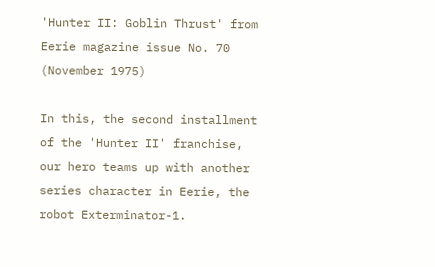'Hunter II: Goblin Thrust' from Eerie magazine issue No. 70 (November 1975)

In this, the second installment of the 'Hunter II' franchise, our hero teams up with another series character in Eerie, the robot Exterminator-1.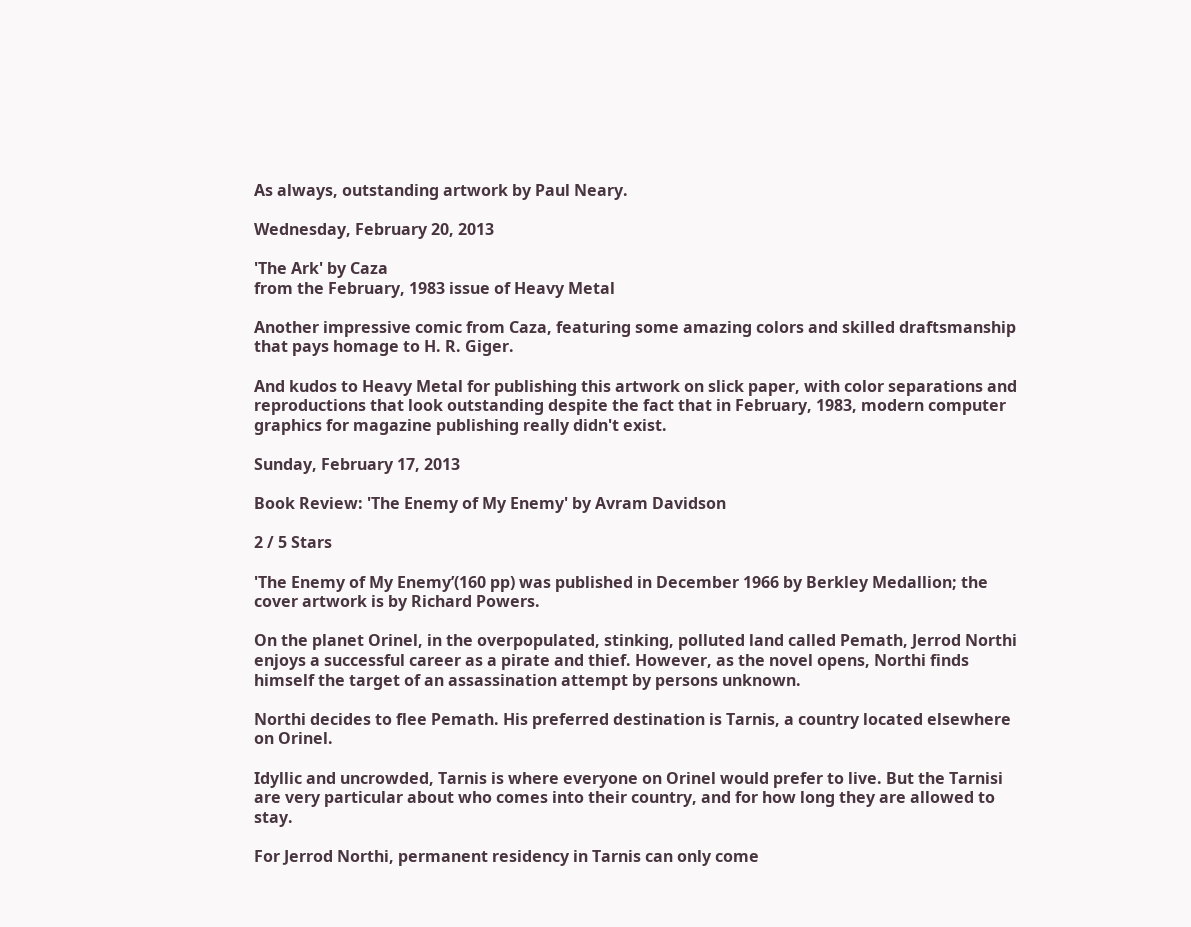As always, outstanding artwork by Paul Neary.

Wednesday, February 20, 2013

'The Ark' by Caza
from the February, 1983 issue of Heavy Metal

Another impressive comic from Caza, featuring some amazing colors and skilled draftsmanship that pays homage to H. R. Giger.

And kudos to Heavy Metal for publishing this artwork on slick paper, with color separations and reproductions that look outstanding despite the fact that in February, 1983, modern computer graphics for magazine publishing really didn't exist.

Sunday, February 17, 2013

Book Review: 'The Enemy of My Enemy' by Avram Davidson

2 / 5 Stars

'The Enemy of My Enemy’(160 pp) was published in December 1966 by Berkley Medallion; the cover artwork is by Richard Powers.

On the planet Orinel, in the overpopulated, stinking, polluted land called Pemath, Jerrod Northi enjoys a successful career as a pirate and thief. However, as the novel opens, Northi finds himself the target of an assassination attempt by persons unknown.

Northi decides to flee Pemath. His preferred destination is Tarnis, a country located elsewhere on Orinel.

Idyllic and uncrowded, Tarnis is where everyone on Orinel would prefer to live. But the Tarnisi are very particular about who comes into their country, and for how long they are allowed to stay.

For Jerrod Northi, permanent residency in Tarnis can only come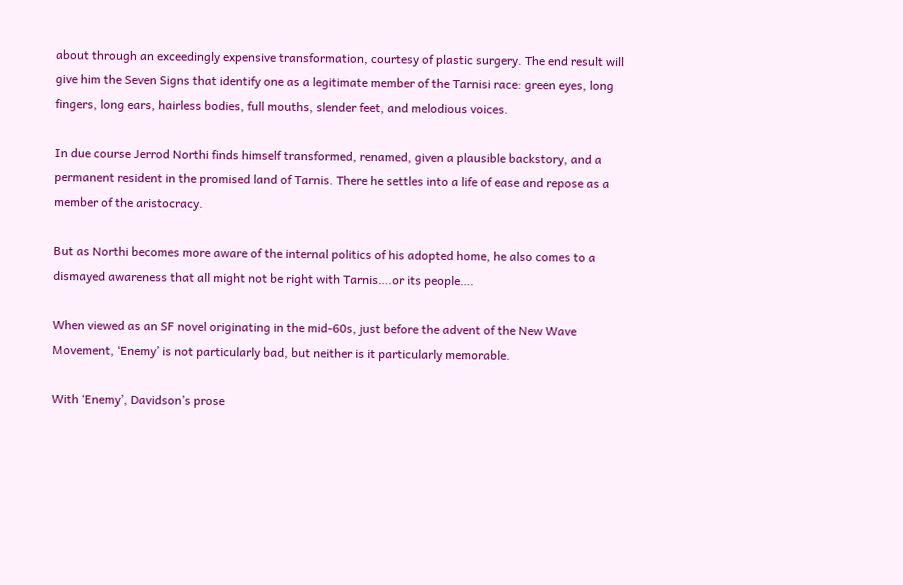about through an exceedingly expensive transformation, courtesy of plastic surgery. The end result will give him the Seven Signs that identify one as a legitimate member of the Tarnisi race: green eyes, long fingers, long ears, hairless bodies, full mouths, slender feet, and melodious voices.

In due course Jerrod Northi finds himself transformed, renamed, given a plausible backstory, and a permanent resident in the promised land of Tarnis. There he settles into a life of ease and repose as a member of the aristocracy.

But as Northi becomes more aware of the internal politics of his adopted home, he also comes to a dismayed awareness that all might not be right with Tarnis….or its people….

When viewed as an SF novel originating in the mid-60s, just before the advent of the New Wave Movement, ‘Enemy’ is not particularly bad, but neither is it particularly memorable.

With ‘Enemy’, Davidson’s prose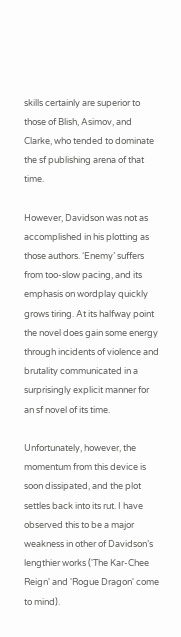skills certainly are superior to those of Blish, Asimov, and Clarke, who tended to dominate the sf publishing arena of that time.

However, Davidson was not as accomplished in his plotting as those authors. ‘Enemy’ suffers from too-slow pacing, and its emphasis on wordplay quickly grows tiring. At its halfway point the novel does gain some energy through incidents of violence and brutality communicated in a surprisingly explicit manner for an sf novel of its time.

Unfortunately, however, the momentum from this device is soon dissipated, and the plot settles back into its rut. I have observed this to be a major weakness in other of Davidson’s lengthier works ('The Kar-Chee Reign' and 'Rogue Dragon' come to mind).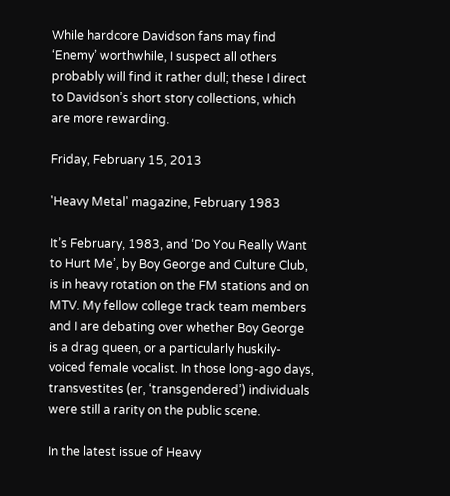While hardcore Davidson fans may find ‘Enemy’ worthwhile, I suspect all others probably will find it rather dull; these I direct to Davidson’s short story collections, which are more rewarding.

Friday, February 15, 2013

'Heavy Metal' magazine, February 1983

It’s February, 1983, and ‘Do You Really Want to Hurt Me’, by Boy George and Culture Club, is in heavy rotation on the FM stations and on MTV. My fellow college track team members and I are debating over whether Boy George is a drag queen, or a particularly huskily-voiced female vocalist. In those long-ago days, transvestites (er, ‘transgendered’) individuals were still a rarity on the public scene.

In the latest issue of Heavy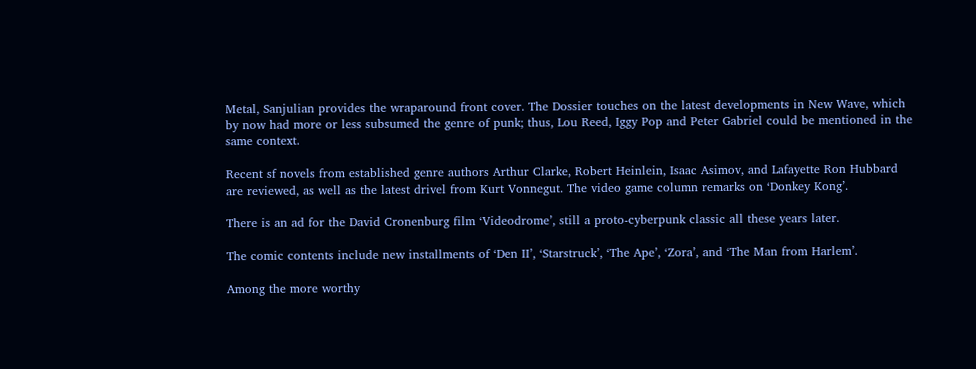Metal, Sanjulian provides the wraparound front cover. The Dossier touches on the latest developments in New Wave, which by now had more or less subsumed the genre of punk; thus, Lou Reed, Iggy Pop and Peter Gabriel could be mentioned in the same context.

Recent sf novels from established genre authors Arthur Clarke, Robert Heinlein, Isaac Asimov, and Lafayette Ron Hubbard are reviewed, as well as the latest drivel from Kurt Vonnegut. The video game column remarks on ‘Donkey Kong’.

There is an ad for the David Cronenburg film ‘Videodrome’, still a proto-cyberpunk classic all these years later.

The comic contents include new installments of ‘Den II’, ‘Starstruck’, ‘The Ape’, ‘Zora’, and ‘The Man from Harlem’.

Among the more worthy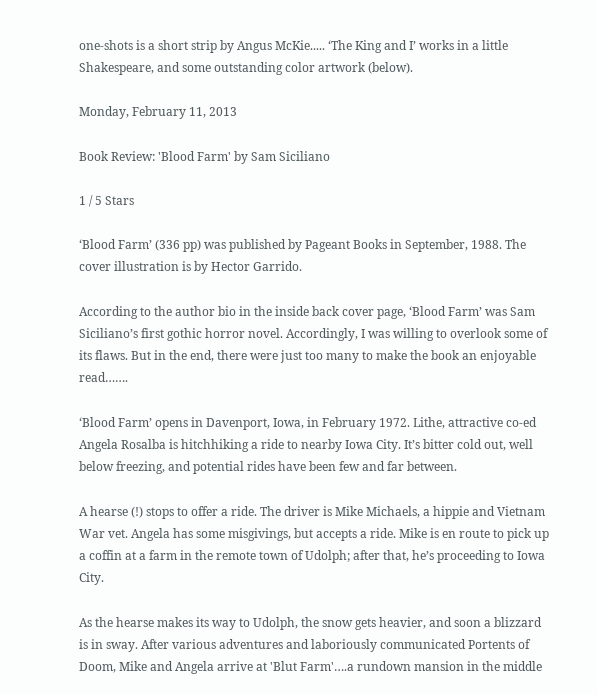one-shots is a short strip by Angus McKie..... ‘The King and I’ works in a little Shakespeare, and some outstanding color artwork (below).

Monday, February 11, 2013

Book Review: 'Blood Farm' by Sam Siciliano

1 / 5 Stars

‘Blood Farm’ (336 pp) was published by Pageant Books in September, 1988. The cover illustration is by Hector Garrido.

According to the author bio in the inside back cover page, ‘Blood Farm’ was Sam Siciliano’s first gothic horror novel. Accordingly, I was willing to overlook some of its flaws. But in the end, there were just too many to make the book an enjoyable read…….

‘Blood Farm’ opens in Davenport, Iowa, in February 1972. Lithe, attractive co-ed Angela Rosalba is hitchhiking a ride to nearby Iowa City. It’s bitter cold out, well below freezing, and potential rides have been few and far between.

A hearse (!) stops to offer a ride. The driver is Mike Michaels, a hippie and Vietnam War vet. Angela has some misgivings, but accepts a ride. Mike is en route to pick up a coffin at a farm in the remote town of Udolph; after that, he’s proceeding to Iowa City.

As the hearse makes its way to Udolph, the snow gets heavier, and soon a blizzard is in sway. After various adventures and laboriously communicated Portents of Doom, Mike and Angela arrive at 'Blut Farm'….a rundown mansion in the middle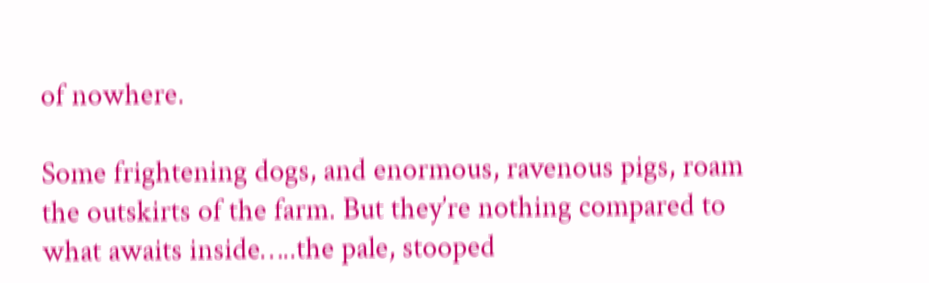of nowhere.

Some frightening dogs, and enormous, ravenous pigs, roam the outskirts of the farm. But they’re nothing compared to what awaits inside…..the pale, stooped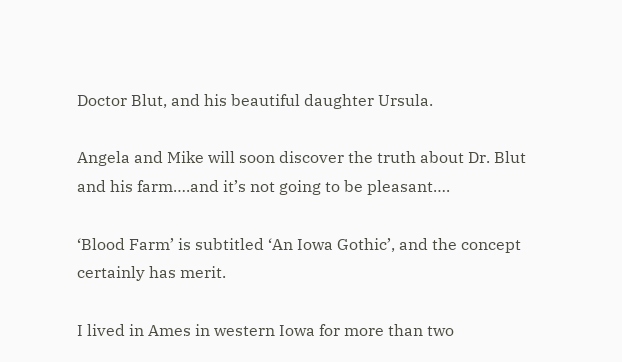Doctor Blut, and his beautiful daughter Ursula.

Angela and Mike will soon discover the truth about Dr. Blut and his farm….and it’s not going to be pleasant….

‘Blood Farm’ is subtitled ‘An Iowa Gothic’, and the concept certainly has merit.

I lived in Ames in western Iowa for more than two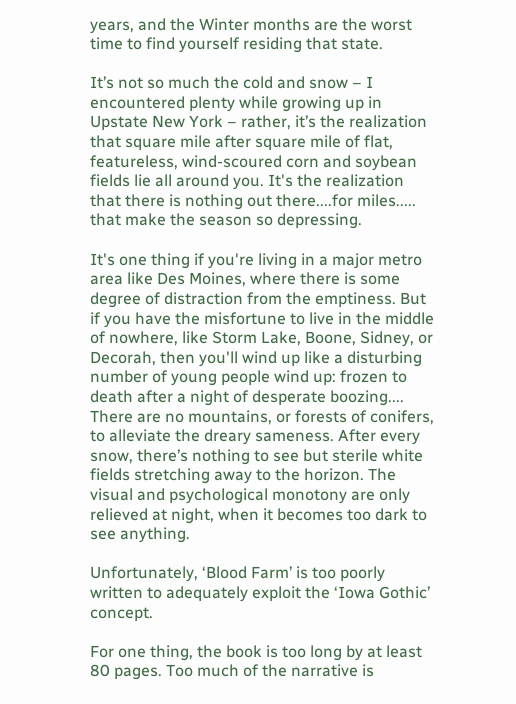years, and the Winter months are the worst time to find yourself residing that state.

It’s not so much the cold and snow – I encountered plenty while growing up in Upstate New York – rather, it’s the realization that square mile after square mile of flat, featureless, wind-scoured corn and soybean fields lie all around you. It's the realization that there is nothing out there....for miles..... that make the season so depressing.

It's one thing if you're living in a major metro area like Des Moines, where there is some degree of distraction from the emptiness. But if you have the misfortune to live in the middle of nowhere, like Storm Lake, Boone, Sidney, or Decorah, then you'll wind up like a disturbing number of young people wind up: frozen to death after a night of desperate boozing....
There are no mountains, or forests of conifers, to alleviate the dreary sameness. After every snow, there’s nothing to see but sterile white fields stretching away to the horizon. The visual and psychological monotony are only relieved at night, when it becomes too dark to see anything.

Unfortunately, ‘Blood Farm’ is too poorly written to adequately exploit the ‘Iowa Gothic’ concept.

For one thing, the book is too long by at least 80 pages. Too much of the narrative is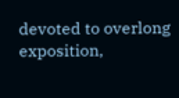devoted to overlong exposition,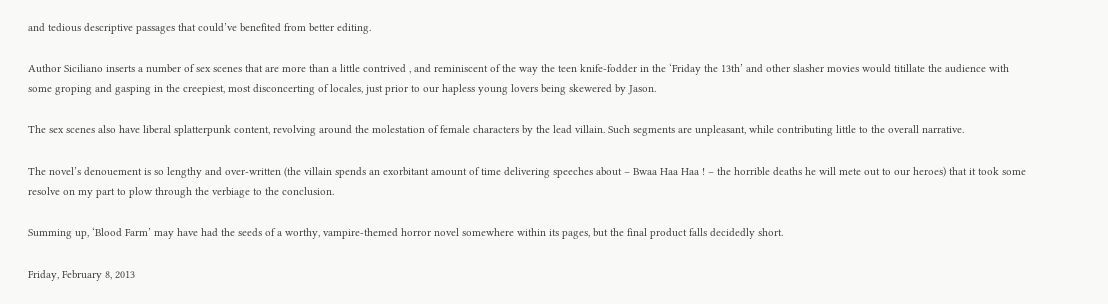and tedious descriptive passages that could’ve benefited from better editing.

Author Siciliano inserts a number of sex scenes that are more than a little contrived , and reminiscent of the way the teen knife-fodder in the ‘Friday the 13th’ and other slasher movies would titillate the audience with some groping and gasping in the creepiest, most disconcerting of locales, just prior to our hapless young lovers being skewered by Jason.

The sex scenes also have liberal splatterpunk content, revolving around the molestation of female characters by the lead villain. Such segments are unpleasant, while contributing little to the overall narrative.

The novel’s denouement is so lengthy and over-written (the villain spends an exorbitant amount of time delivering speeches about – Bwaa Haa Haa ! – the horrible deaths he will mete out to our heroes) that it took some resolve on my part to plow through the verbiage to the conclusion.

Summing up, ‘Blood Farm’ may have had the seeds of a worthy, vampire-themed horror novel somewhere within its pages, but the final product falls decidedly short.

Friday, February 8, 2013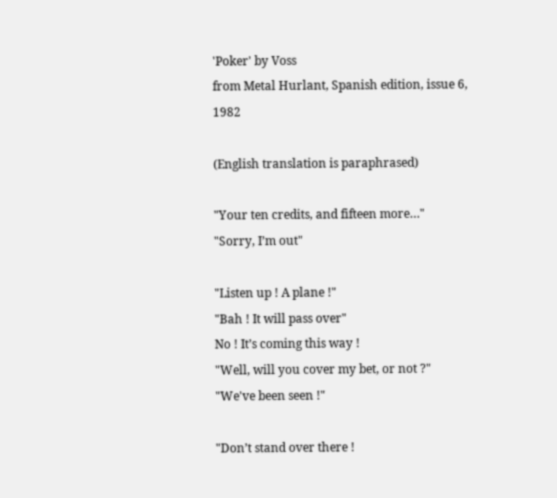'Poker' by Voss
from Metal Hurlant, Spanish edition, issue 6, 1982

(English translation is paraphrased)

"Your ten credits, and fifteen more…"
"Sorry, I’m out"

"Listen up ! A plane !"
"Bah ! It will pass over"
No ! It’s coming this way !
"Well, will you cover my bet, or not ?"
"We've been seen !"

"Don’t stand over there !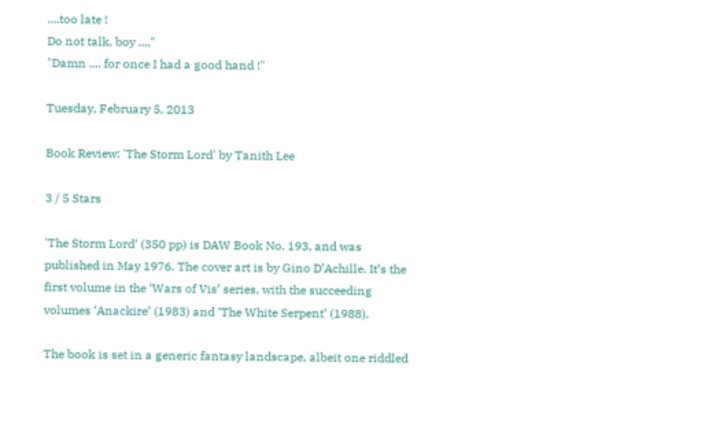....too late !
Do not talk, boy ...."
"Damn .... for once I had a good hand !"

Tuesday, February 5, 2013

Book Review: 'The Storm Lord' by Tanith Lee

3 / 5 Stars

'The Storm Lord’ (350 pp) is DAW Book No. 193, and was published in May 1976. The cover art is by Gino D’Achille. It’s the first volume in the ‘Wars of Vis’ series, with the succeeding volumes ‘Anackire’ (1983) and ‘The White Serpent’ (1988).

The book is set in a generic fantasy landscape, albeit one riddled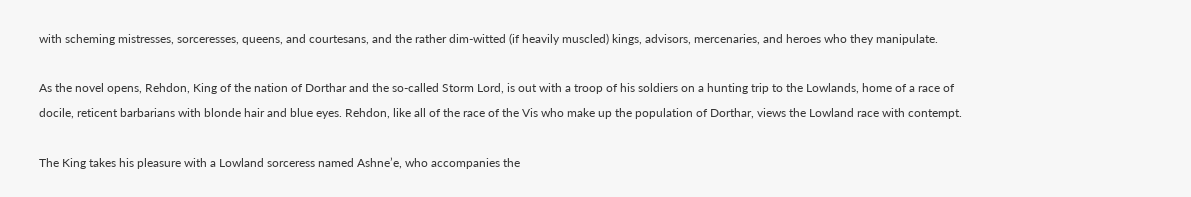with scheming mistresses, sorceresses, queens, and courtesans, and the rather dim-witted (if heavily muscled) kings, advisors, mercenaries, and heroes who they manipulate.

As the novel opens, Rehdon, King of the nation of Dorthar and the so-called Storm Lord, is out with a troop of his soldiers on a hunting trip to the Lowlands, home of a race of docile, reticent barbarians with blonde hair and blue eyes. Rehdon, like all of the race of the Vis who make up the population of Dorthar, views the Lowland race with contempt.

The King takes his pleasure with a Lowland sorceress named Ashne’e, who accompanies the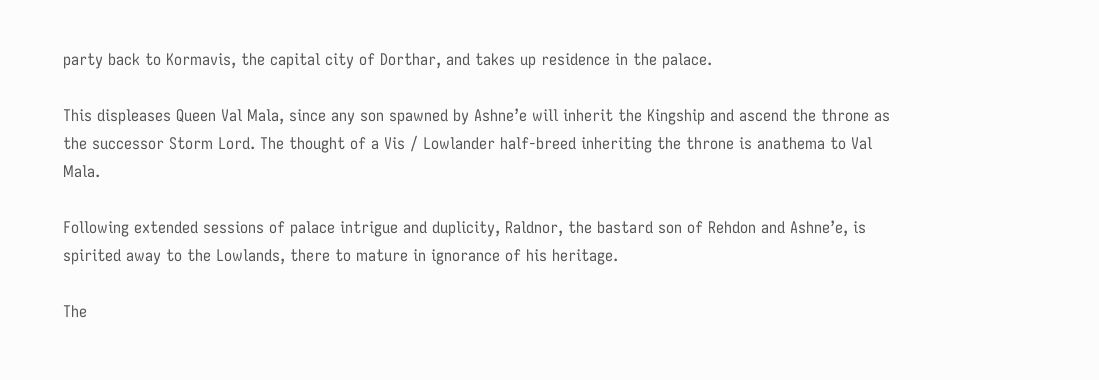party back to Kormavis, the capital city of Dorthar, and takes up residence in the palace.

This displeases Queen Val Mala, since any son spawned by Ashne’e will inherit the Kingship and ascend the throne as the successor Storm Lord. The thought of a Vis / Lowlander half-breed inheriting the throne is anathema to Val Mala.

Following extended sessions of palace intrigue and duplicity, Raldnor, the bastard son of Rehdon and Ashne’e, is spirited away to the Lowlands, there to mature in ignorance of his heritage.

The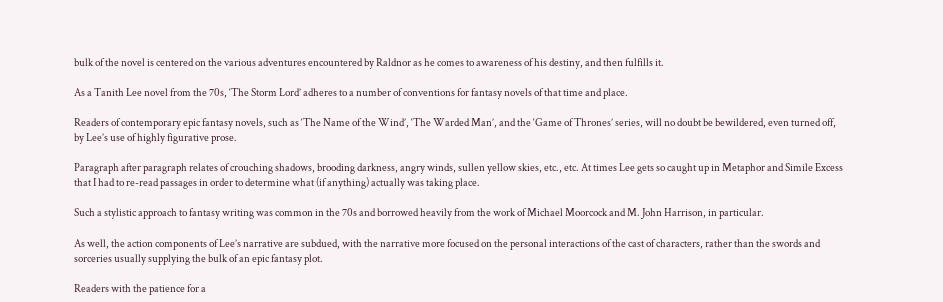bulk of the novel is centered on the various adventures encountered by Raldnor as he comes to awareness of his destiny, and then fulfills it.

As a Tanith Lee novel from the 70s, ‘The Storm Lord’ adheres to a number of conventions for fantasy novels of that time and place.

Readers of contemporary epic fantasy novels, such as ‘The Name of the Wind’, ‘The Warded Man’, and the ‘Game of Thrones’ series, will no doubt be bewildered, even turned off, by Lee’s use of highly figurative prose.

Paragraph after paragraph relates of crouching shadows, brooding darkness, angry winds, sullen yellow skies, etc., etc. At times Lee gets so caught up in Metaphor and Simile Excess that I had to re-read passages in order to determine what (if anything) actually was taking place.

Such a stylistic approach to fantasy writing was common in the 70s and borrowed heavily from the work of Michael Moorcock and M. John Harrison, in particular.

As well, the action components of Lee’s narrative are subdued, with the narrative more focused on the personal interactions of the cast of characters, rather than the swords and sorceries usually supplying the bulk of an epic fantasy plot.

Readers with the patience for a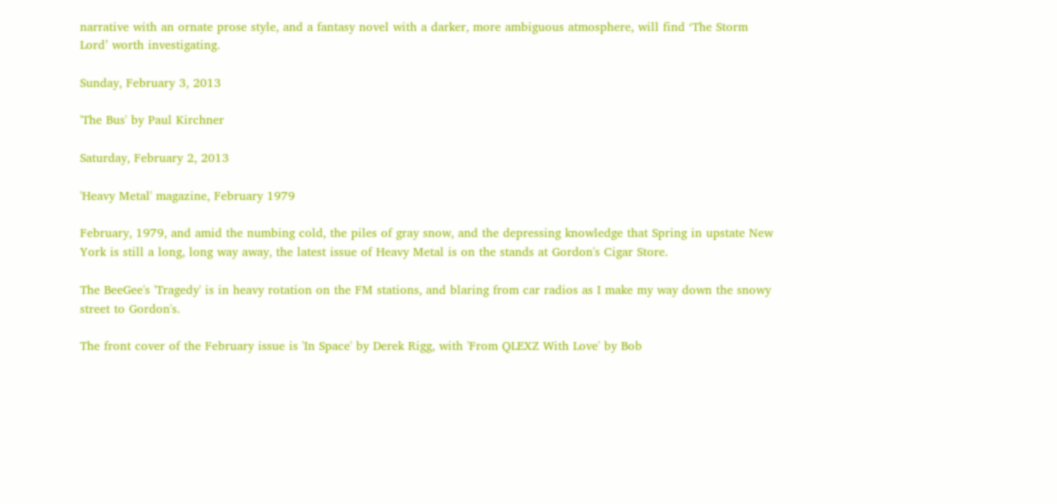narrative with an ornate prose style, and a fantasy novel with a darker, more ambiguous atmosphere, will find ‘The Storm Lord’ worth investigating.

Sunday, February 3, 2013

'The Bus' by Paul Kirchner

Saturday, February 2, 2013

'Heavy Metal' magazine, February 1979

February, 1979, and amid the numbing cold, the piles of gray snow, and the depressing knowledge that Spring in upstate New York is still a long, long way away, the latest issue of Heavy Metal is on the stands at Gordon's Cigar Store.

The BeeGee's 'Tragedy' is in heavy rotation on the FM stations, and blaring from car radios as I make my way down the snowy street to Gordon's.

The front cover of the February issue is 'In Space' by Derek Rigg, with 'From QLEXZ With Love' by Bob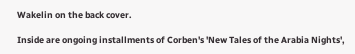Wakelin on the back cover.

Inside are ongoing installments of Corben's 'New Tales of the Arabia Nights',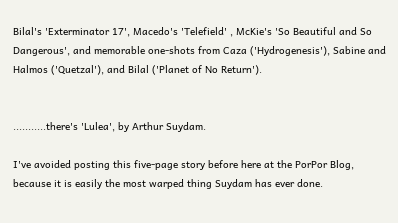Bilal's 'Exterminator 17', Macedo's 'Telefield' , McKie's 'So Beautiful and So Dangerous', and memorable one-shots from Caza ('Hydrogenesis'), Sabine and Halmos ('Quetzal'), and Bilal ('Planet of No Return').


...........there's 'Lulea', by Arthur Suydam.

I've avoided posting this five-page story before here at the PorPor Blog, because it is easily the most warped thing Suydam has ever done.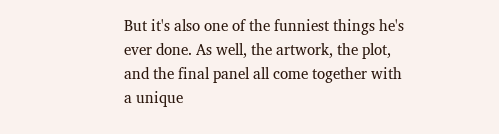But it's also one of the funniest things he's ever done. As well, the artwork, the plot, and the final panel all come together with a unique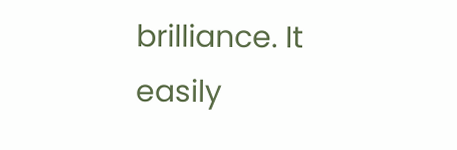brilliance. It easily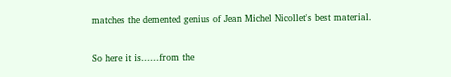matches the demented genius of Jean Michel Nicollet's best material.

So here it is......from the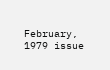February, 1979 issue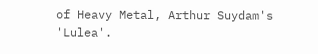of Heavy Metal, Arthur Suydam's 'Lulea'.